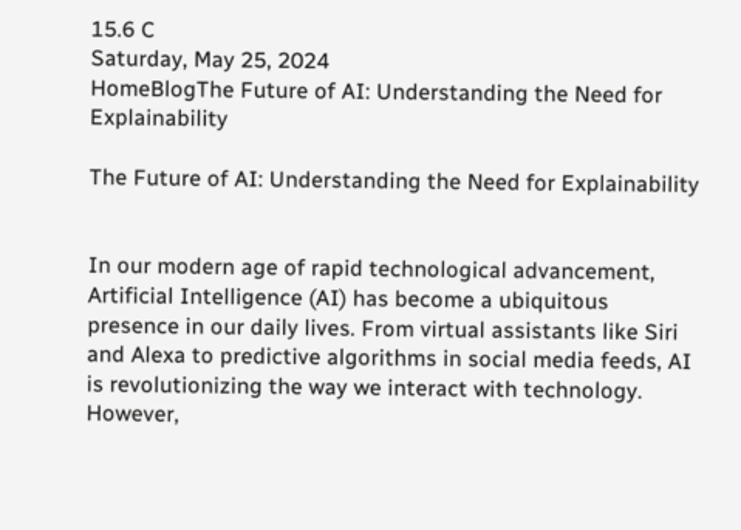15.6 C
Saturday, May 25, 2024
HomeBlogThe Future of AI: Understanding the Need for Explainability

The Future of AI: Understanding the Need for Explainability


In our modern age of rapid technological advancement, Artificial Intelligence (AI) has become a ubiquitous presence in our daily lives. From virtual assistants like Siri and Alexa to predictive algorithms in social media feeds, AI is revolutionizing the way we interact with technology. However,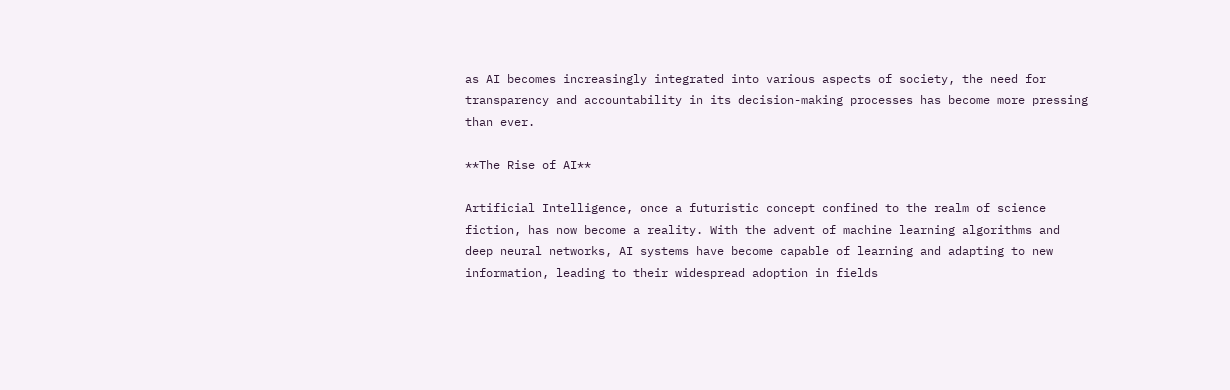as AI becomes increasingly integrated into various aspects of society, the need for transparency and accountability in its decision-making processes has become more pressing than ever.

**The Rise of AI**

Artificial Intelligence, once a futuristic concept confined to the realm of science fiction, has now become a reality. With the advent of machine learning algorithms and deep neural networks, AI systems have become capable of learning and adapting to new information, leading to their widespread adoption in fields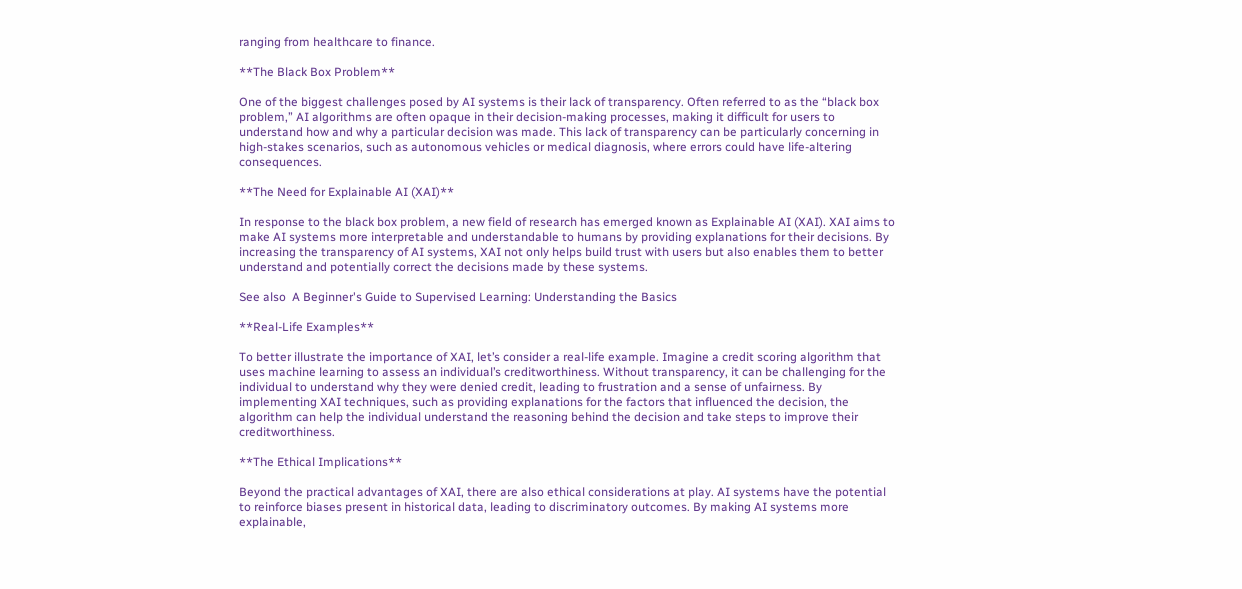ranging from healthcare to finance.

**The Black Box Problem**

One of the biggest challenges posed by AI systems is their lack of transparency. Often referred to as the “black box problem,” AI algorithms are often opaque in their decision-making processes, making it difficult for users to understand how and why a particular decision was made. This lack of transparency can be particularly concerning in high-stakes scenarios, such as autonomous vehicles or medical diagnosis, where errors could have life-altering consequences.

**The Need for Explainable AI (XAI)**

In response to the black box problem, a new field of research has emerged known as Explainable AI (XAI). XAI aims to make AI systems more interpretable and understandable to humans by providing explanations for their decisions. By increasing the transparency of AI systems, XAI not only helps build trust with users but also enables them to better understand and potentially correct the decisions made by these systems.

See also  A Beginner's Guide to Supervised Learning: Understanding the Basics

**Real-Life Examples**

To better illustrate the importance of XAI, let’s consider a real-life example. Imagine a credit scoring algorithm that uses machine learning to assess an individual’s creditworthiness. Without transparency, it can be challenging for the individual to understand why they were denied credit, leading to frustration and a sense of unfairness. By implementing XAI techniques, such as providing explanations for the factors that influenced the decision, the algorithm can help the individual understand the reasoning behind the decision and take steps to improve their creditworthiness.

**The Ethical Implications**

Beyond the practical advantages of XAI, there are also ethical considerations at play. AI systems have the potential to reinforce biases present in historical data, leading to discriminatory outcomes. By making AI systems more explainable,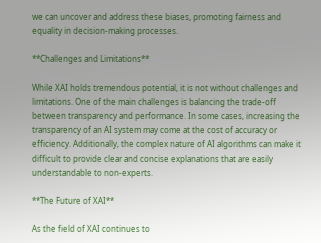we can uncover and address these biases, promoting fairness and equality in decision-making processes.

**Challenges and Limitations**

While XAI holds tremendous potential, it is not without challenges and limitations. One of the main challenges is balancing the trade-off between transparency and performance. In some cases, increasing the transparency of an AI system may come at the cost of accuracy or efficiency. Additionally, the complex nature of AI algorithms can make it difficult to provide clear and concise explanations that are easily understandable to non-experts.

**The Future of XAI**

As the field of XAI continues to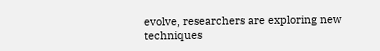evolve, researchers are exploring new techniques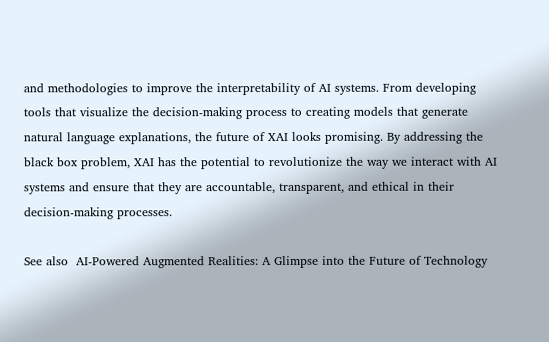and methodologies to improve the interpretability of AI systems. From developing tools that visualize the decision-making process to creating models that generate natural language explanations, the future of XAI looks promising. By addressing the black box problem, XAI has the potential to revolutionize the way we interact with AI systems and ensure that they are accountable, transparent, and ethical in their decision-making processes.

See also  AI-Powered Augmented Realities: A Glimpse into the Future of Technology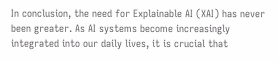In conclusion, the need for Explainable AI (XAI) has never been greater. As AI systems become increasingly integrated into our daily lives, it is crucial that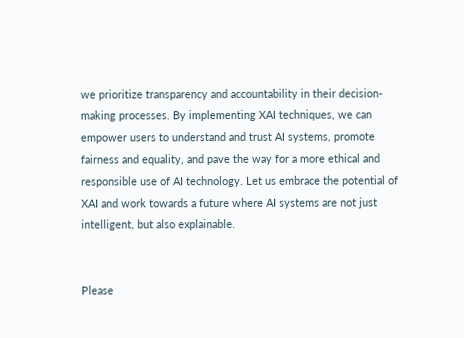we prioritize transparency and accountability in their decision-making processes. By implementing XAI techniques, we can empower users to understand and trust AI systems, promote fairness and equality, and pave the way for a more ethical and responsible use of AI technology. Let us embrace the potential of XAI and work towards a future where AI systems are not just intelligent, but also explainable.


Please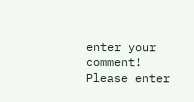enter your comment!
Please enter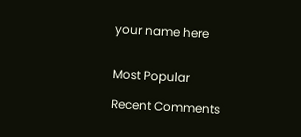your name here


Most Popular

Recent Comments